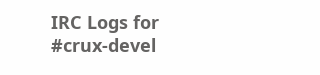IRC Logs for #crux-devel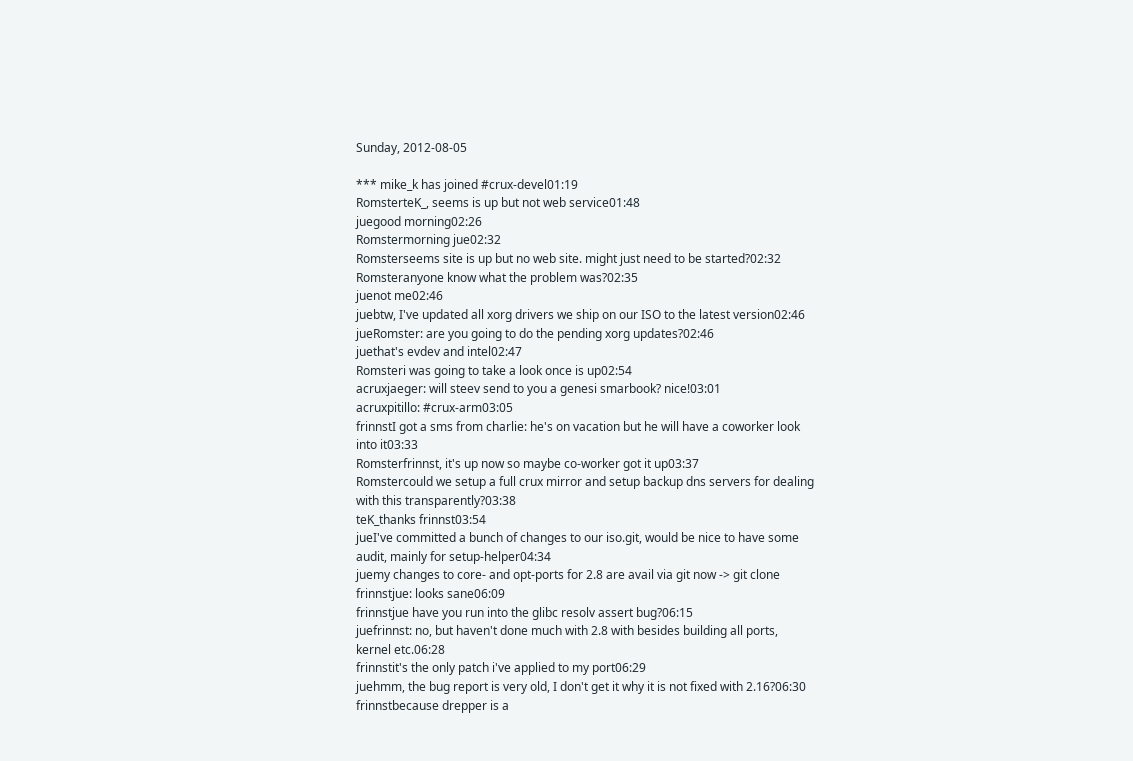Sunday, 2012-08-05

*** mike_k has joined #crux-devel01:19
RomsterteK_, seems is up but not web service01:48
juegood morning02:26
Romstermorning jue02:32
Romsterseems site is up but no web site. might just need to be started?02:32
Romsteranyone know what the problem was?02:35
juenot me02:46
juebtw, I've updated all xorg drivers we ship on our ISO to the latest version02:46
jueRomster: are you going to do the pending xorg updates?02:46
juethat's evdev and intel02:47
Romsteri was going to take a look once is up02:54
acruxjaeger: will steev send to you a genesi smarbook? nice!03:01
acruxpitillo: #crux-arm03:05
frinnstI got a sms from charlie: he's on vacation but he will have a coworker look into it03:33
Romsterfrinnst, it's up now so maybe co-worker got it up03:37
Romstercould we setup a full crux mirror and setup backup dns servers for dealing with this transparently?03:38
teK_thanks frinnst03:54
jueI've committed a bunch of changes to our iso.git, would be nice to have some audit, mainly for setup-helper04:34
juemy changes to core- and opt-ports for 2.8 are avail via git now -> git clone
frinnstjue: looks sane06:09
frinnstjue have you run into the glibc resolv assert bug?06:15
juefrinnst: no, but haven't done much with 2.8 with besides building all ports, kernel etc.06:28
frinnstit's the only patch i've applied to my port06:29
juehmm, the bug report is very old, I don't get it why it is not fixed with 2.16?06:30
frinnstbecause drepper is a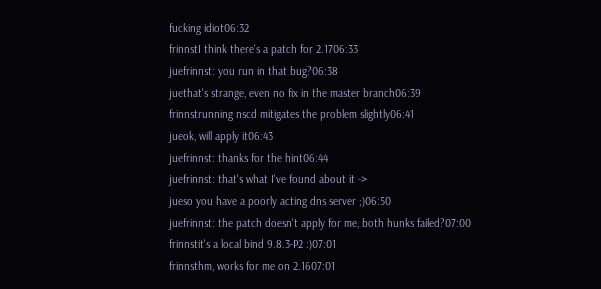fucking idiot06:32
frinnstI think there's a patch for 2.1706:33
juefrinnst: you run in that bug?06:38
juethat's strange, even no fix in the master branch06:39
frinnstrunning nscd mitigates the problem slightly06:41
jueok, will apply it06:43
juefrinnst: thanks for the hint06:44
juefrinnst: that's what I've found about it ->
jueso you have a poorly acting dns server ;)06:50
juefrinnst: the patch doesn't apply for me, both hunks failed?07:00
frinnstit's a local bind 9.8.3-P2 :)07:01
frinnsthm, works for me on 2.1607:01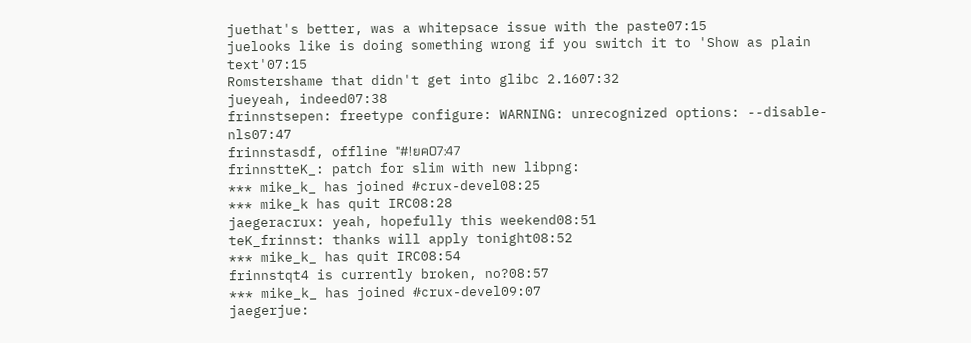juethat's better, was a whitepsace issue with the paste07:15
juelooks like is doing something wrong if you switch it to 'Show as plain text'07:15
Romstershame that didn't get into glibc 2.1607:32
jueyeah, indeed07:38
frinnstsepen: freetype configure: WARNING: unrecognized options: --disable-nls07:47
frinnstasdf, offline "#!ยค07:47
frinnstteK_: patch for slim with new libpng:
*** mike_k_ has joined #crux-devel08:25
*** mike_k has quit IRC08:28
jaegeracrux: yeah, hopefully this weekend08:51
teK_frinnst: thanks will apply tonight08:52
*** mike_k_ has quit IRC08:54
frinnstqt4 is currently broken, no?08:57
*** mike_k_ has joined #crux-devel09:07
jaegerjue: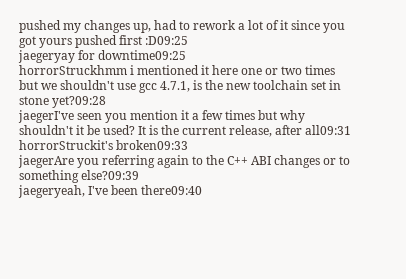pushed my changes up, had to rework a lot of it since you got yours pushed first :D09:25
jaegeryay for downtime09:25
horrorStruckhmm i mentioned it here one or two times but we shouldn't use gcc 4.7.1, is the new toolchain set in stone yet?09:28
jaegerI've seen you mention it a few times but why shouldn't it be used? It is the current release, after all09:31
horrorStruckit's broken09:33
jaegerAre you referring again to the C++ ABI changes or to something else?09:39
jaegeryeah, I've been there09:40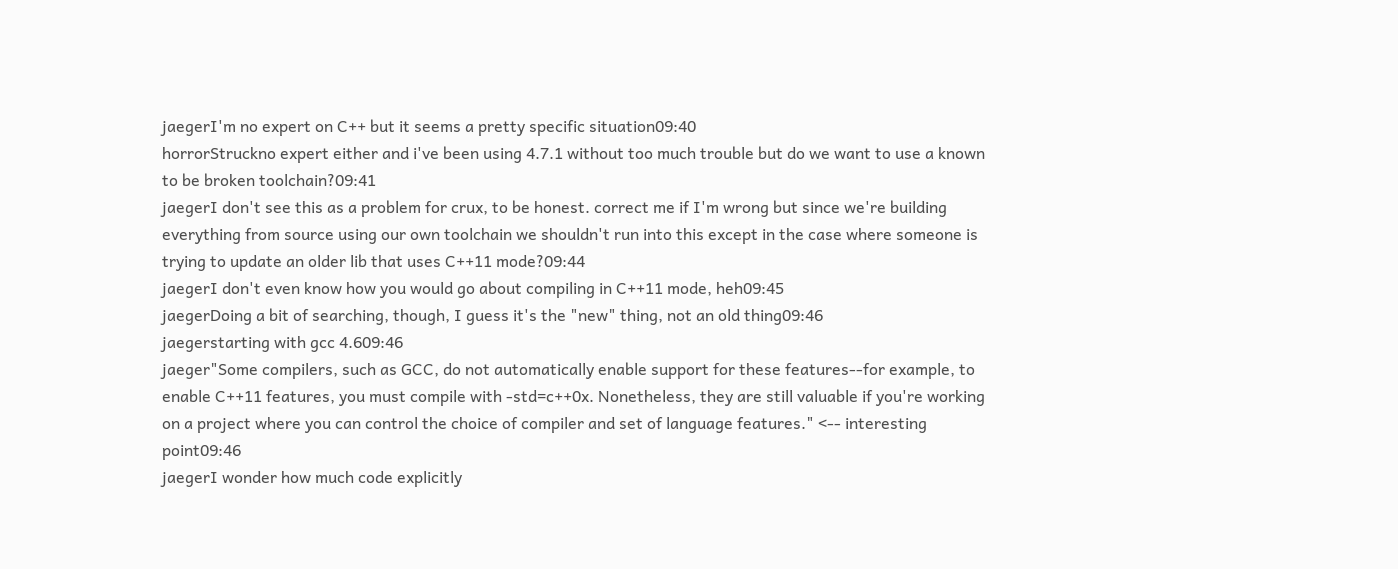jaegerI'm no expert on C++ but it seems a pretty specific situation09:40
horrorStruckno expert either and i've been using 4.7.1 without too much trouble but do we want to use a known to be broken toolchain?09:41
jaegerI don't see this as a problem for crux, to be honest. correct me if I'm wrong but since we're building everything from source using our own toolchain we shouldn't run into this except in the case where someone is trying to update an older lib that uses C++11 mode?09:44
jaegerI don't even know how you would go about compiling in C++11 mode, heh09:45
jaegerDoing a bit of searching, though, I guess it's the "new" thing, not an old thing09:46
jaegerstarting with gcc 4.609:46
jaeger"Some compilers, such as GCC, do not automatically enable support for these features--for example, to enable C++11 features, you must compile with -std=c++0x. Nonetheless, they are still valuable if you're working on a project where you can control the choice of compiler and set of language features." <-- interesting point09:46
jaegerI wonder how much code explicitly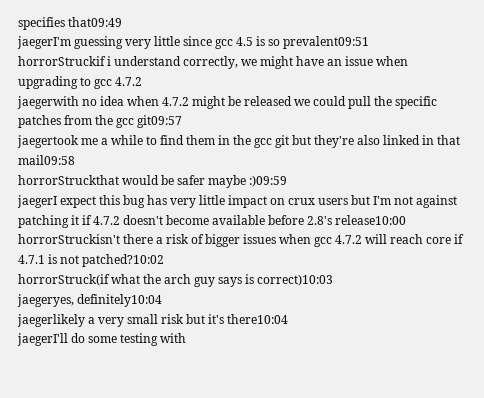specifies that09:49
jaegerI'm guessing very little since gcc 4.5 is so prevalent09:51
horrorStruckif i understand correctly, we might have an issue when upgrading to gcc 4.7.2
jaegerwith no idea when 4.7.2 might be released we could pull the specific patches from the gcc git09:57
jaegertook me a while to find them in the gcc git but they're also linked in that mail09:58
horrorStruckthat would be safer maybe :)09:59
jaegerI expect this bug has very little impact on crux users but I'm not against patching it if 4.7.2 doesn't become available before 2.8's release10:00
horrorStruckisn't there a risk of bigger issues when gcc 4.7.2 will reach core if 4.7.1 is not patched?10:02
horrorStruck(if what the arch guy says is correct)10:03
jaegeryes, definitely10:04
jaegerlikely a very small risk but it's there10:04
jaegerI'll do some testing with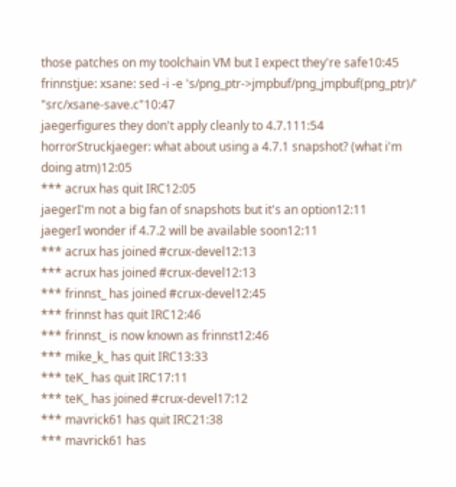those patches on my toolchain VM but I expect they're safe10:45
frinnstjue: xsane: sed -i -e 's/png_ptr->jmpbuf/png_jmpbuf(png_ptr)/' "src/xsane-save.c"10:47
jaegerfigures they don't apply cleanly to 4.7.111:54
horrorStruckjaeger: what about using a 4.7.1 snapshot? (what i'm doing atm)12:05
*** acrux has quit IRC12:05
jaegerI'm not a big fan of snapshots but it's an option12:11
jaegerI wonder if 4.7.2 will be available soon12:11
*** acrux has joined #crux-devel12:13
*** acrux has joined #crux-devel12:13
*** frinnst_ has joined #crux-devel12:45
*** frinnst has quit IRC12:46
*** frinnst_ is now known as frinnst12:46
*** mike_k_ has quit IRC13:33
*** teK_ has quit IRC17:11
*** teK_ has joined #crux-devel17:12
*** mavrick61 has quit IRC21:38
*** mavrick61 has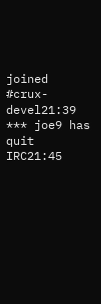joined #crux-devel21:39
*** joe9 has quit IRC21:45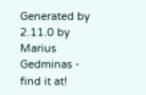Generated by 2.11.0 by Marius Gedminas - find it at!